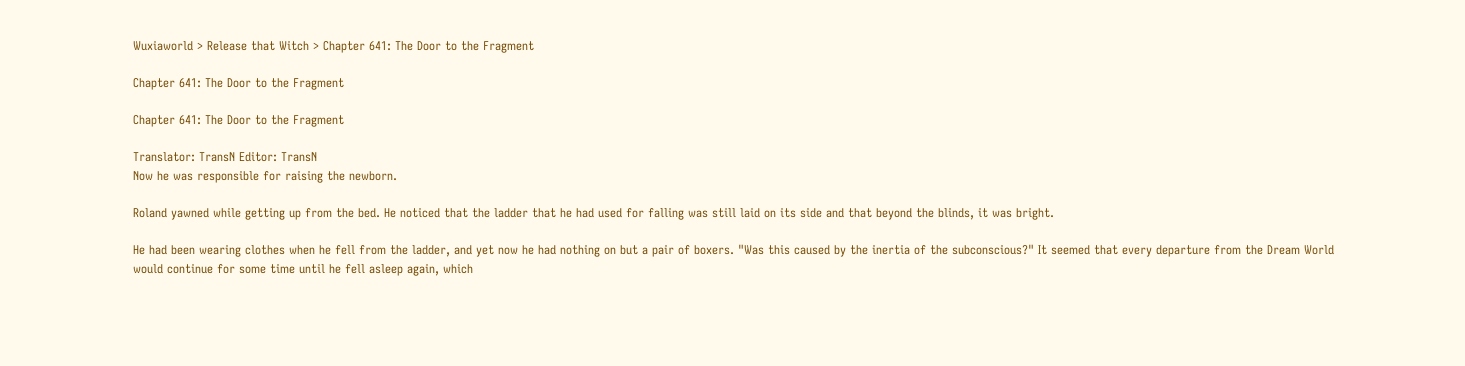Wuxiaworld > Release that Witch > Chapter 641: The Door to the Fragment

Chapter 641: The Door to the Fragment

Chapter 641: The Door to the Fragment

Translator: TransN Editor: TransN
Now he was responsible for raising the newborn.

Roland yawned while getting up from the bed. He noticed that the ladder that he had used for falling was still laid on its side and that beyond the blinds, it was bright.

He had been wearing clothes when he fell from the ladder, and yet now he had nothing on but a pair of boxers. "Was this caused by the inertia of the subconscious?" It seemed that every departure from the Dream World would continue for some time until he fell asleep again, which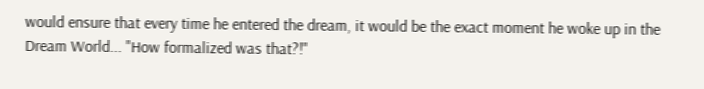would ensure that every time he entered the dream, it would be the exact moment he woke up in the Dream World... "How formalized was that?!"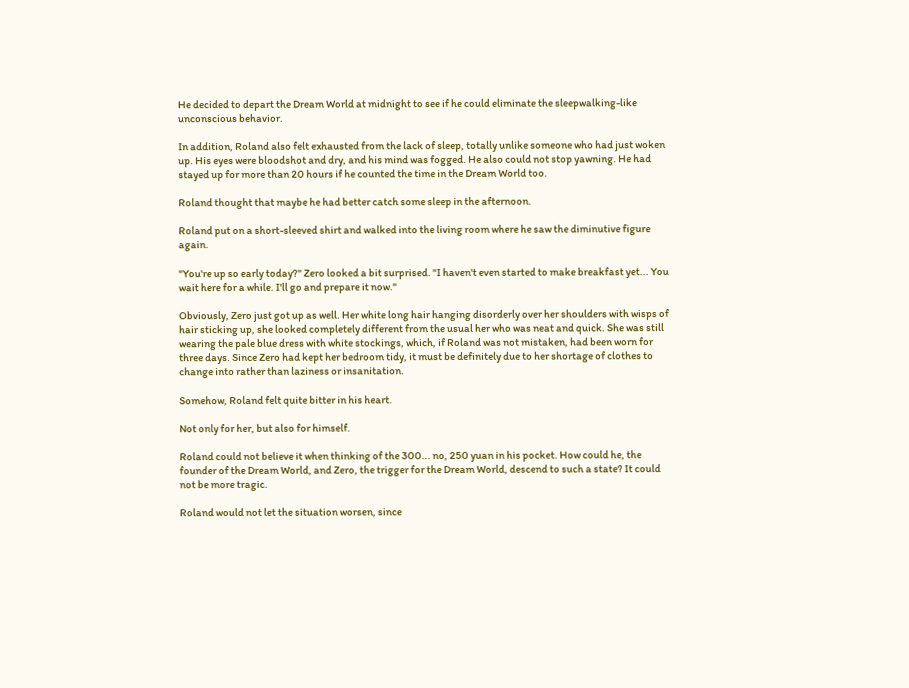He decided to depart the Dream World at midnight to see if he could eliminate the sleepwalking-like unconscious behavior.

In addition, Roland also felt exhausted from the lack of sleep, totally unlike someone who had just woken up. His eyes were bloodshot and dry, and his mind was fogged. He also could not stop yawning. He had stayed up for more than 20 hours if he counted the time in the Dream World too.

Roland thought that maybe he had better catch some sleep in the afternoon.

Roland put on a short-sleeved shirt and walked into the living room where he saw the diminutive figure again.

"You're up so early today?" Zero looked a bit surprised. "I haven't even started to make breakfast yet... You wait here for a while. I'll go and prepare it now."

Obviously, Zero just got up as well. Her white long hair hanging disorderly over her shoulders with wisps of hair sticking up, she looked completely different from the usual her who was neat and quick. She was still wearing the pale blue dress with white stockings, which, if Roland was not mistaken, had been worn for three days. Since Zero had kept her bedroom tidy, it must be definitely due to her shortage of clothes to change into rather than laziness or insanitation.

Somehow, Roland felt quite bitter in his heart.

Not only for her, but also for himself.

Roland could not believe it when thinking of the 300... no, 250 yuan in his pocket. How could he, the founder of the Dream World, and Zero, the trigger for the Dream World, descend to such a state? It could not be more tragic.

Roland would not let the situation worsen, since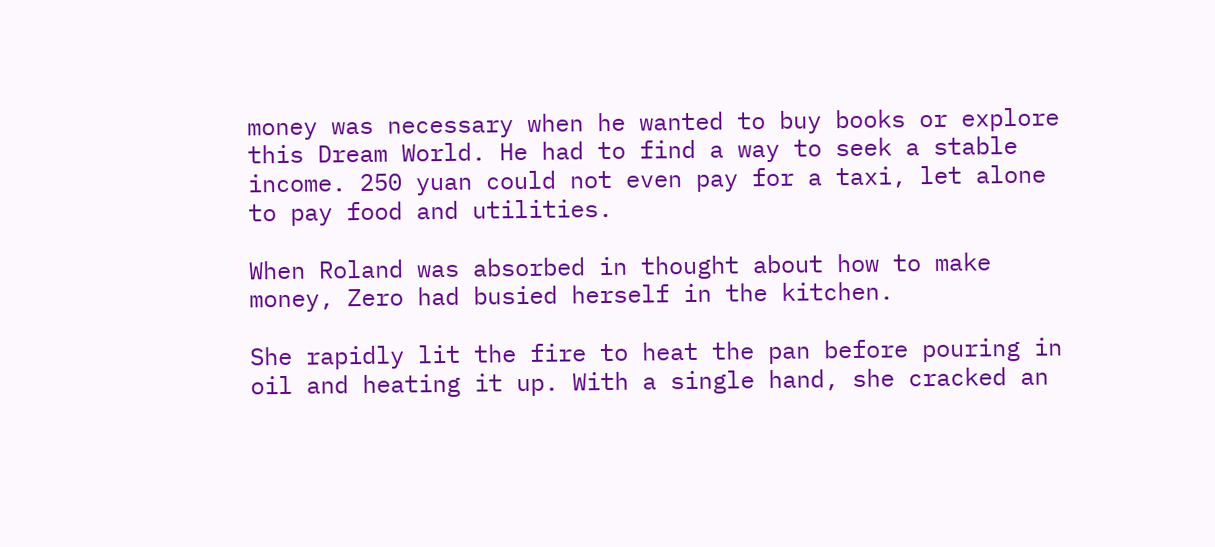money was necessary when he wanted to buy books or explore this Dream World. He had to find a way to seek a stable income. 250 yuan could not even pay for a taxi, let alone to pay food and utilities.

When Roland was absorbed in thought about how to make money, Zero had busied herself in the kitchen.

She rapidly lit the fire to heat the pan before pouring in oil and heating it up. With a single hand, she cracked an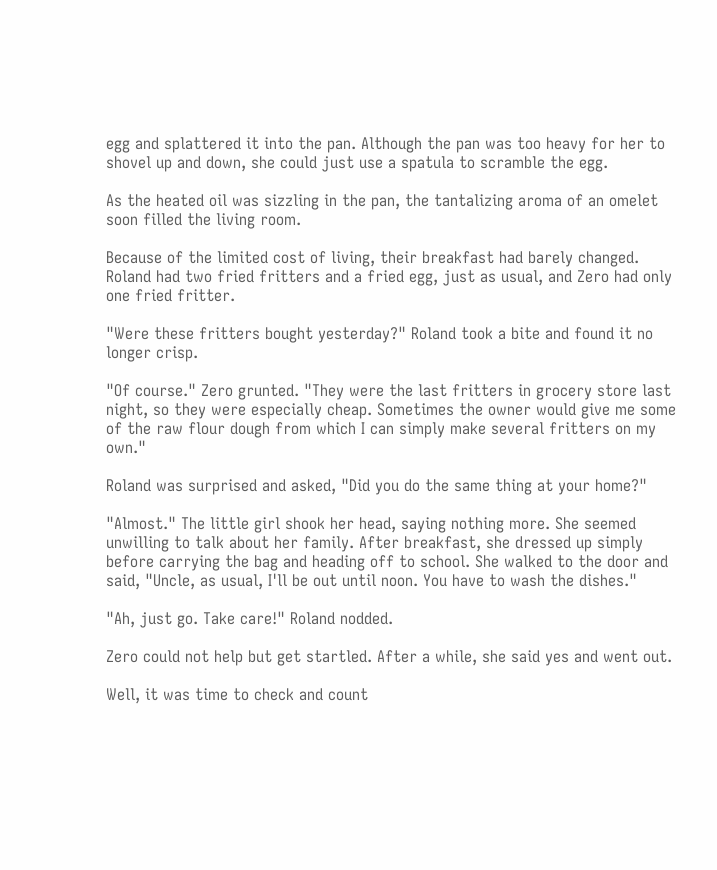egg and splattered it into the pan. Although the pan was too heavy for her to shovel up and down, she could just use a spatula to scramble the egg.

As the heated oil was sizzling in the pan, the tantalizing aroma of an omelet soon filled the living room.

Because of the limited cost of living, their breakfast had barely changed. Roland had two fried fritters and a fried egg, just as usual, and Zero had only one fried fritter.

"Were these fritters bought yesterday?" Roland took a bite and found it no longer crisp.

"Of course." Zero grunted. "They were the last fritters in grocery store last night, so they were especially cheap. Sometimes the owner would give me some of the raw flour dough from which I can simply make several fritters on my own."

Roland was surprised and asked, "Did you do the same thing at your home?"

"Almost." The little girl shook her head, saying nothing more. She seemed unwilling to talk about her family. After breakfast, she dressed up simply before carrying the bag and heading off to school. She walked to the door and said, "Uncle, as usual, I'll be out until noon. You have to wash the dishes."

"Ah, just go. Take care!" Roland nodded.

Zero could not help but get startled. After a while, she said yes and went out.

Well, it was time to check and count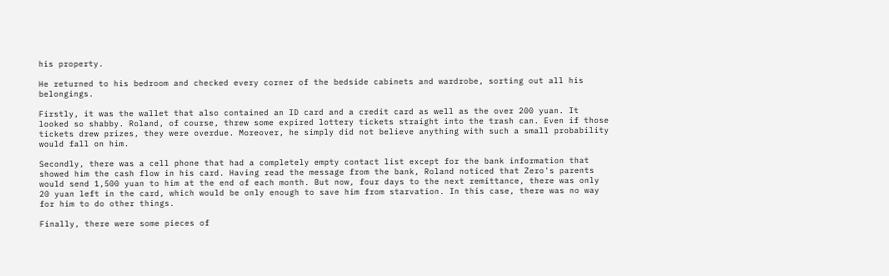his property.

He returned to his bedroom and checked every corner of the bedside cabinets and wardrobe, sorting out all his belongings.

Firstly, it was the wallet that also contained an ID card and a credit card as well as the over 200 yuan. It looked so shabby. Roland, of course, threw some expired lottery tickets straight into the trash can. Even if those tickets drew prizes, they were overdue. Moreover, he simply did not believe anything with such a small probability would fall on him.

Secondly, there was a cell phone that had a completely empty contact list except for the bank information that showed him the cash flow in his card. Having read the message from the bank, Roland noticed that Zero's parents would send 1,500 yuan to him at the end of each month. But now, four days to the next remittance, there was only 20 yuan left in the card, which would be only enough to save him from starvation. In this case, there was no way for him to do other things.

Finally, there were some pieces of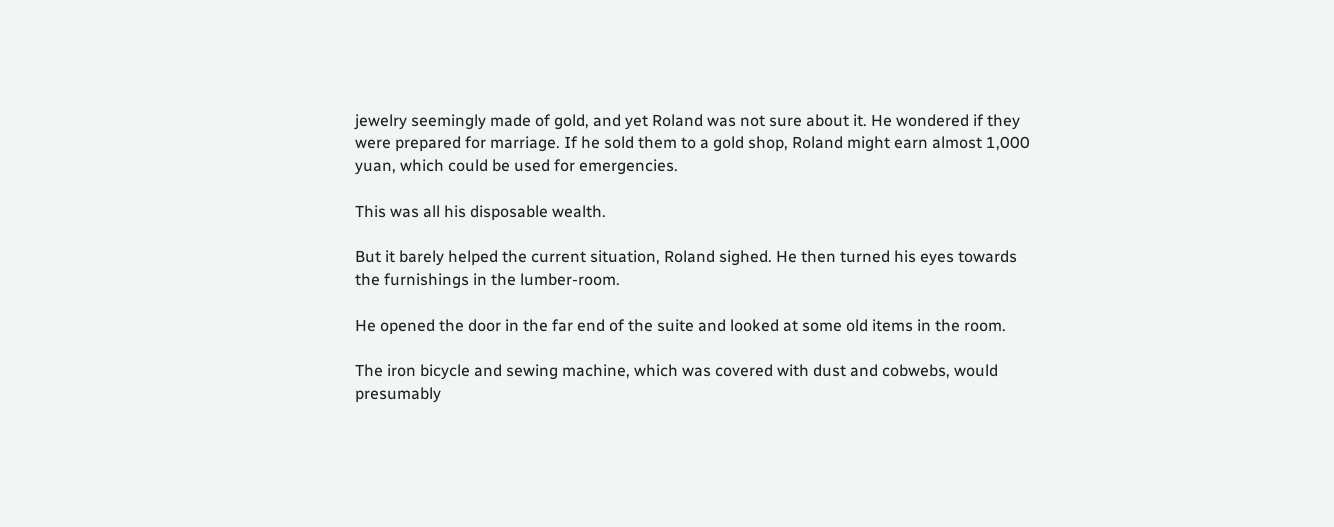jewelry seemingly made of gold, and yet Roland was not sure about it. He wondered if they were prepared for marriage. If he sold them to a gold shop, Roland might earn almost 1,000 yuan, which could be used for emergencies.

This was all his disposable wealth.

But it barely helped the current situation, Roland sighed. He then turned his eyes towards the furnishings in the lumber-room.

He opened the door in the far end of the suite and looked at some old items in the room.

The iron bicycle and sewing machine, which was covered with dust and cobwebs, would presumably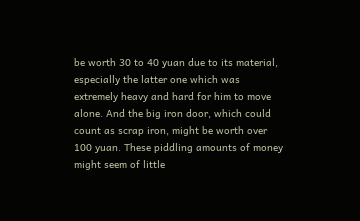be worth 30 to 40 yuan due to its material, especially the latter one which was extremely heavy and hard for him to move alone. And the big iron door, which could count as scrap iron, might be worth over 100 yuan. These piddling amounts of money might seem of little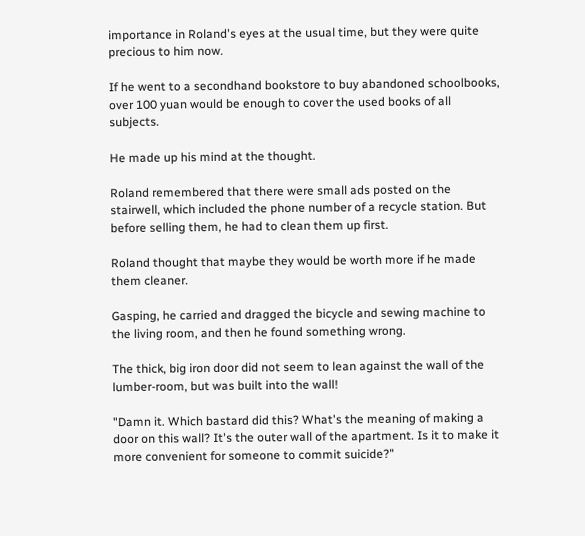importance in Roland's eyes at the usual time, but they were quite precious to him now.

If he went to a secondhand bookstore to buy abandoned schoolbooks, over 100 yuan would be enough to cover the used books of all subjects.

He made up his mind at the thought.

Roland remembered that there were small ads posted on the stairwell, which included the phone number of a recycle station. But before selling them, he had to clean them up first.

Roland thought that maybe they would be worth more if he made them cleaner.

Gasping, he carried and dragged the bicycle and sewing machine to the living room, and then he found something wrong.

The thick, big iron door did not seem to lean against the wall of the lumber-room, but was built into the wall!

"Damn it. Which bastard did this? What's the meaning of making a door on this wall? It's the outer wall of the apartment. Is it to make it more convenient for someone to commit suicide?"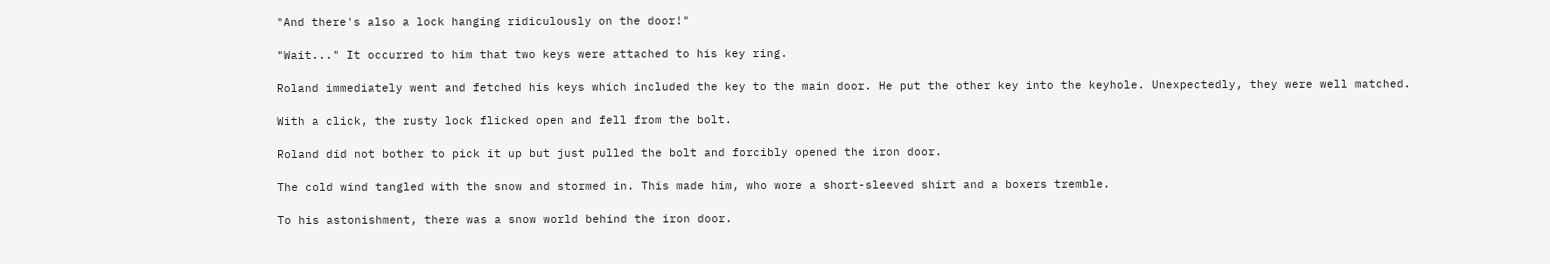"And there's also a lock hanging ridiculously on the door!"

"Wait..." It occurred to him that two keys were attached to his key ring.

Roland immediately went and fetched his keys which included the key to the main door. He put the other key into the keyhole. Unexpectedly, they were well matched.

With a click, the rusty lock flicked open and fell from the bolt.

Roland did not bother to pick it up but just pulled the bolt and forcibly opened the iron door.

The cold wind tangled with the snow and stormed in. This made him, who wore a short-sleeved shirt and a boxers tremble.

To his astonishment, there was a snow world behind the iron door.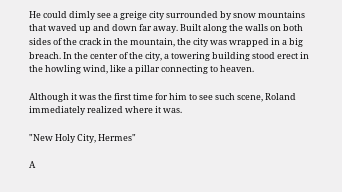He could dimly see a greige city surrounded by snow mountains that waved up and down far away. Built along the walls on both sides of the crack in the mountain, the city was wrapped in a big breach. In the center of the city, a towering building stood erect in the howling wind, like a pillar connecting to heaven.

Although it was the first time for him to see such scene, Roland immediately realized where it was.

"New Holy City, Hermes"

A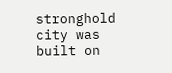stronghold city was built on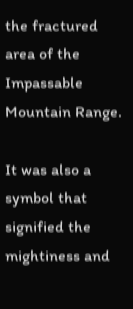the fractured area of the Impassable Mountain Range.

It was also a symbol that signified the mightiness and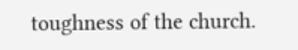toughness of the church.